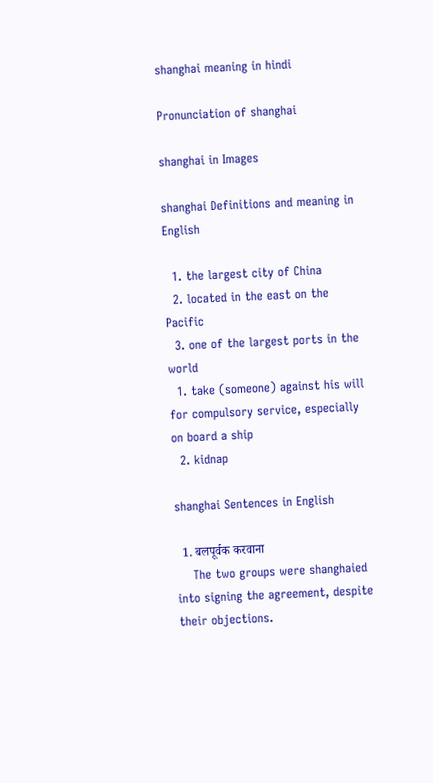shanghai meaning in hindi

Pronunciation of shanghai

shanghai in Images

shanghai Definitions and meaning in English

  1. the largest city of China
  2. located in the east on the Pacific
  3. one of the largest ports in the world
  1. take (someone) against his will for compulsory service, especially on board a ship
  2. kidnap

shanghai Sentences in English

  1. बलपूर्वक करवाना
    The two groups were shanghaied into signing the agreement, despite their objections.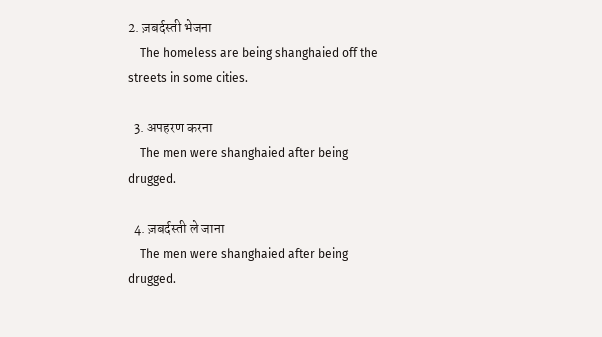2. ज़बर्दस्ती भेजना
    The homeless are being shanghaied off the streets in some cities.

  3. अपहरण करना
    The men were shanghaied after being drugged.

  4. ज़बर्दस्ती ले जाना
    The men were shanghaied after being drugged.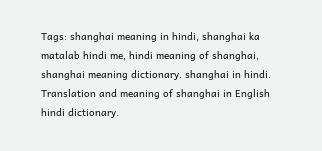Tags: shanghai meaning in hindi, shanghai ka matalab hindi me, hindi meaning of shanghai, shanghai meaning dictionary. shanghai in hindi. Translation and meaning of shanghai in English hindi dictionary.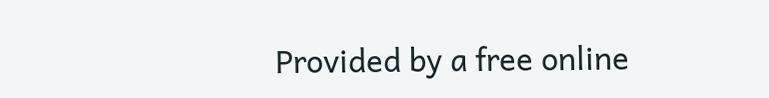Provided by a free online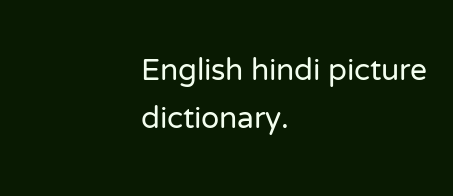English hindi picture dictionary.